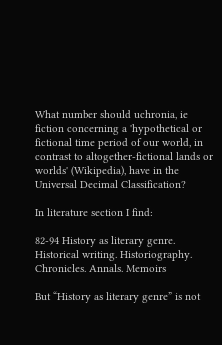What number should uchronia, ie fiction concerning a 'hypothetical or fictional time period of our world, in contrast to altogether-fictional lands or worlds' (Wikipedia), have in the Universal Decimal Classification?

In literature section I find:

82-94 History as literary genre. Historical writing. Historiography. Chronicles. Annals. Memoirs

But “History as literary genre” is not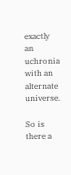exactly an uchronia with an alternate universe.

So is there a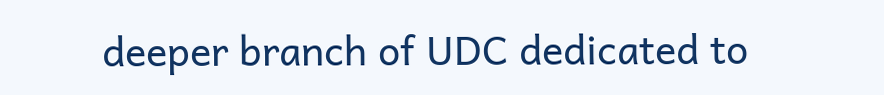deeper branch of UDC dedicated to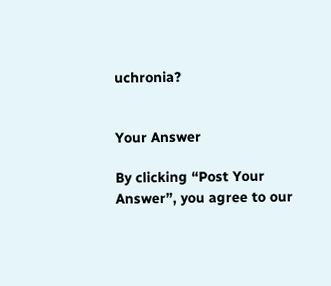uchronia?


Your Answer

By clicking “Post Your Answer”, you agree to our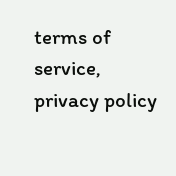terms of service, privacy policy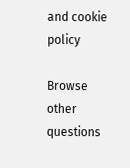and cookie policy

Browse other questions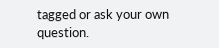tagged or ask your own question.